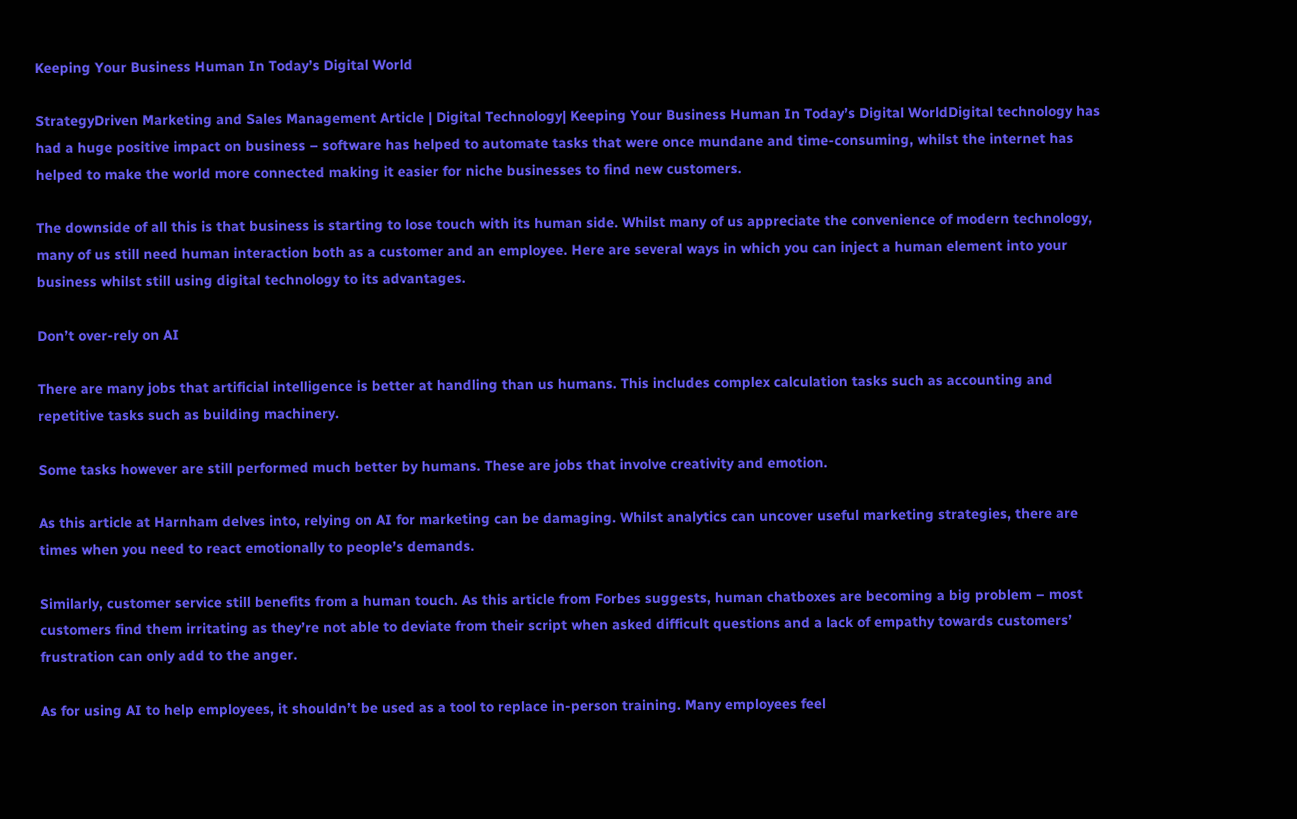Keeping Your Business Human In Today’s Digital World

StrategyDriven Marketing and Sales Management Article | Digital Technology| Keeping Your Business Human In Today’s Digital WorldDigital technology has had a huge positive impact on business – software has helped to automate tasks that were once mundane and time-consuming, whilst the internet has helped to make the world more connected making it easier for niche businesses to find new customers.

The downside of all this is that business is starting to lose touch with its human side. Whilst many of us appreciate the convenience of modern technology, many of us still need human interaction both as a customer and an employee. Here are several ways in which you can inject a human element into your business whilst still using digital technology to its advantages.

Don’t over-rely on AI

There are many jobs that artificial intelligence is better at handling than us humans. This includes complex calculation tasks such as accounting and repetitive tasks such as building machinery.

Some tasks however are still performed much better by humans. These are jobs that involve creativity and emotion.

As this article at Harnham delves into, relying on AI for marketing can be damaging. Whilst analytics can uncover useful marketing strategies, there are times when you need to react emotionally to people’s demands.

Similarly, customer service still benefits from a human touch. As this article from Forbes suggests, human chatboxes are becoming a big problem – most customers find them irritating as they’re not able to deviate from their script when asked difficult questions and a lack of empathy towards customers’ frustration can only add to the anger.

As for using AI to help employees, it shouldn’t be used as a tool to replace in-person training. Many employees feel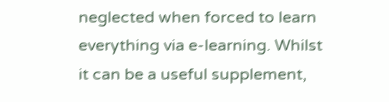neglected when forced to learn everything via e-learning. Whilst it can be a useful supplement,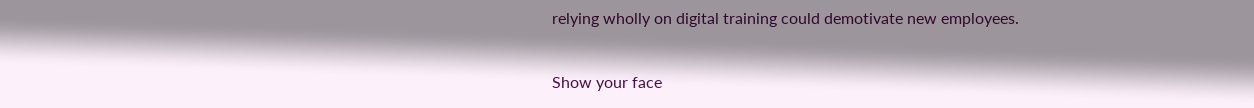relying wholly on digital training could demotivate new employees.

Show your face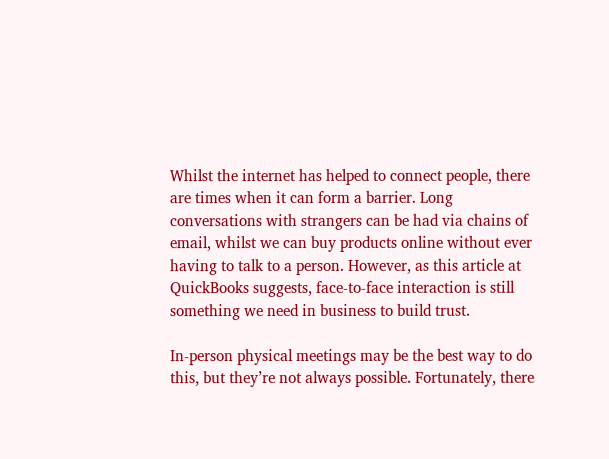Whilst the internet has helped to connect people, there are times when it can form a barrier. Long conversations with strangers can be had via chains of email, whilst we can buy products online without ever having to talk to a person. However, as this article at QuickBooks suggests, face-to-face interaction is still something we need in business to build trust.

In-person physical meetings may be the best way to do this, but they’re not always possible. Fortunately, there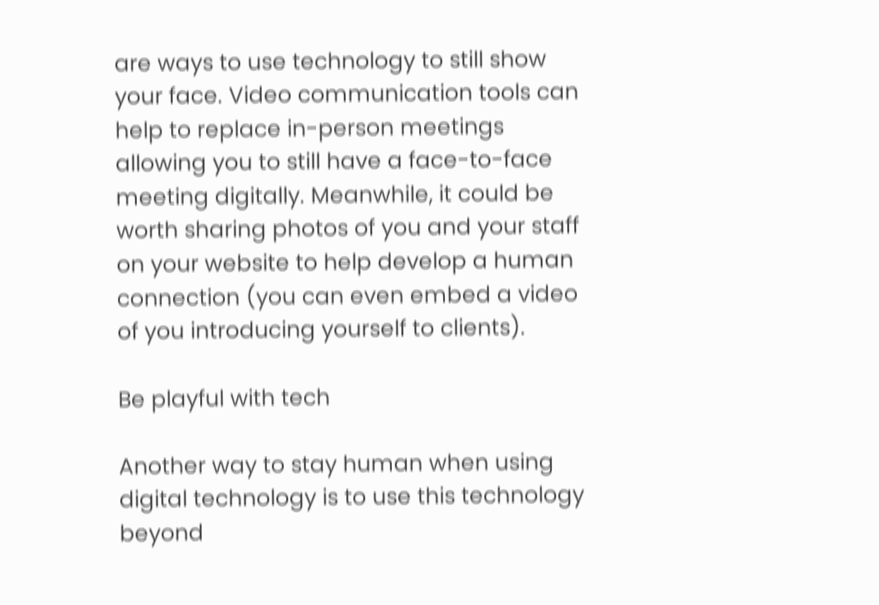are ways to use technology to still show your face. Video communication tools can help to replace in-person meetings allowing you to still have a face-to-face meeting digitally. Meanwhile, it could be worth sharing photos of you and your staff on your website to help develop a human connection (you can even embed a video of you introducing yourself to clients).

Be playful with tech

Another way to stay human when using digital technology is to use this technology beyond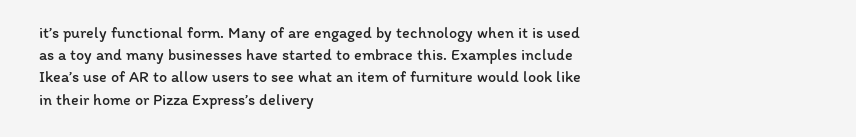it’s purely functional form. Many of are engaged by technology when it is used as a toy and many businesses have started to embrace this. Examples include Ikea’s use of AR to allow users to see what an item of furniture would look like in their home or Pizza Express’s delivery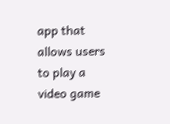app that allows users to play a video game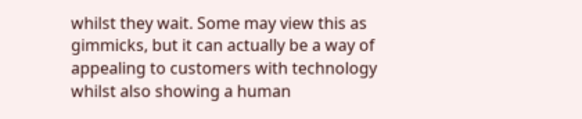whilst they wait. Some may view this as gimmicks, but it can actually be a way of appealing to customers with technology whilst also showing a human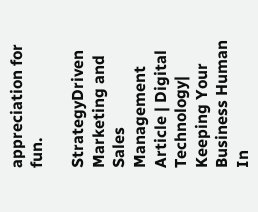appreciation for fun.

StrategyDriven Marketing and Sales Management Article | Digital Technology| Keeping Your Business Human In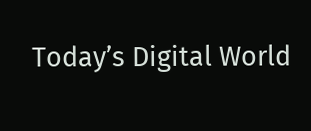Today’s Digital World